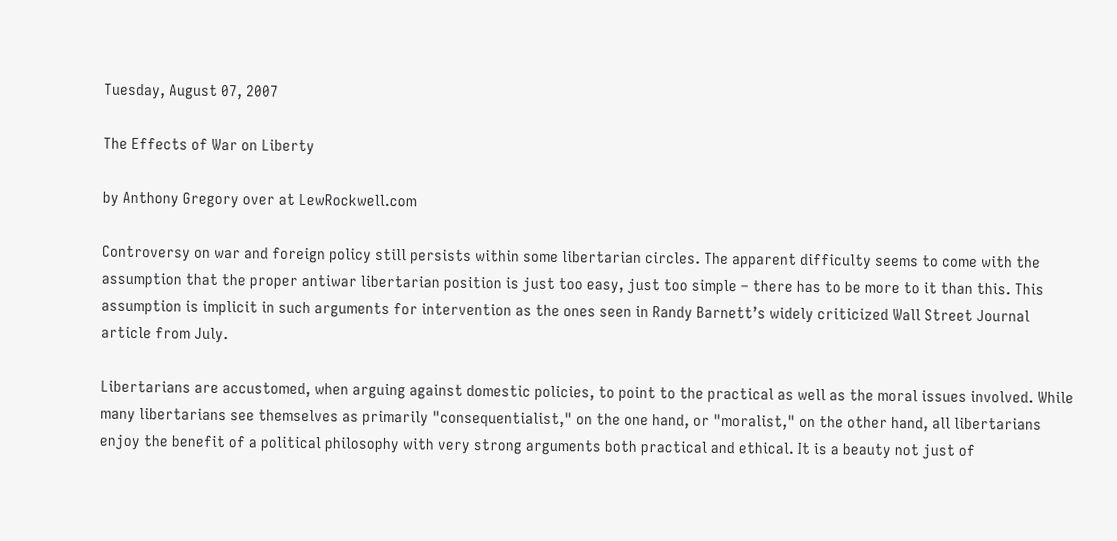Tuesday, August 07, 2007

The Effects of War on Liberty

by Anthony Gregory over at LewRockwell.com

Controversy on war and foreign policy still persists within some libertarian circles. The apparent difficulty seems to come with the assumption that the proper antiwar libertarian position is just too easy, just too simple – there has to be more to it than this. This assumption is implicit in such arguments for intervention as the ones seen in Randy Barnett’s widely criticized Wall Street Journal article from July.

Libertarians are accustomed, when arguing against domestic policies, to point to the practical as well as the moral issues involved. While many libertarians see themselves as primarily "consequentialist," on the one hand, or "moralist," on the other hand, all libertarians enjoy the benefit of a political philosophy with very strong arguments both practical and ethical. It is a beauty not just of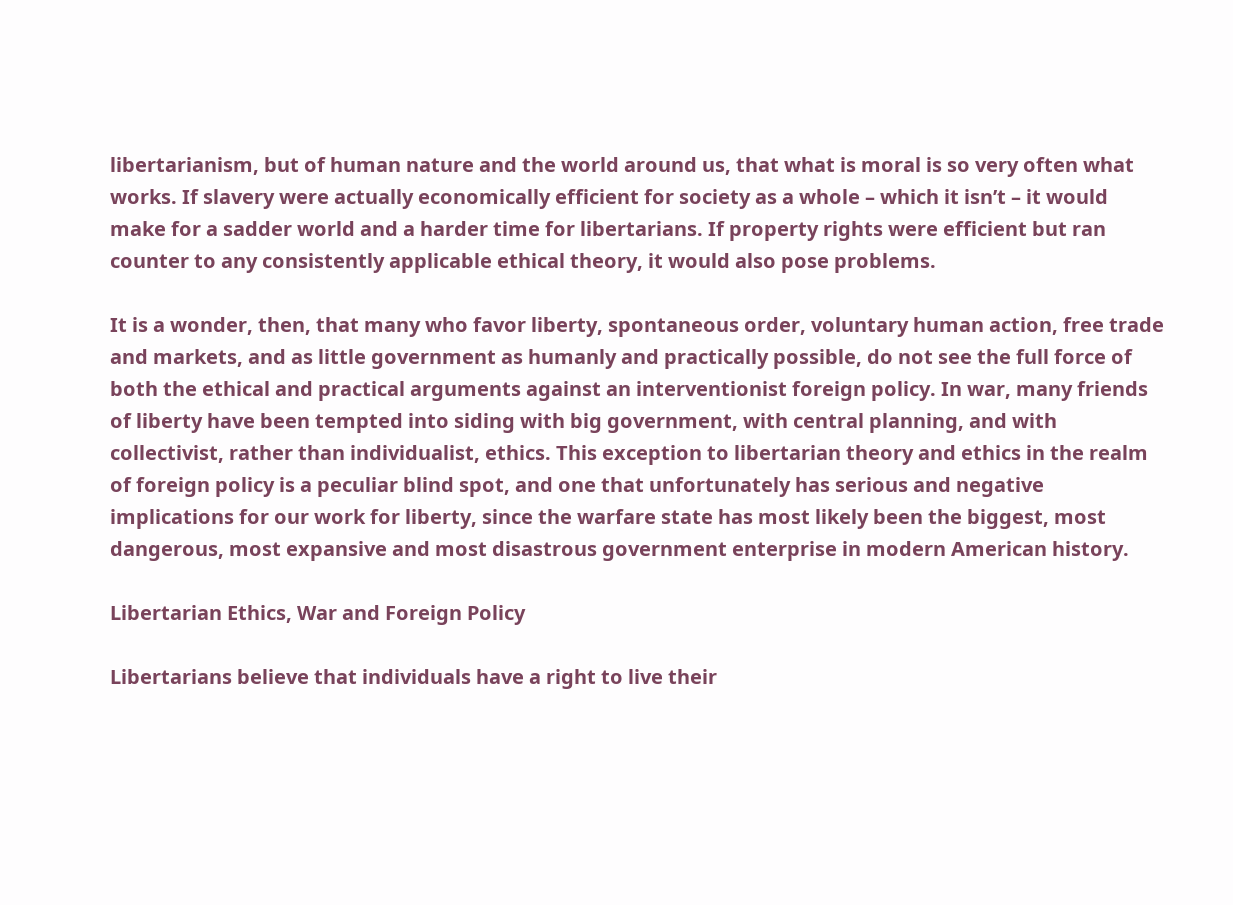libertarianism, but of human nature and the world around us, that what is moral is so very often what works. If slavery were actually economically efficient for society as a whole – which it isn’t – it would make for a sadder world and a harder time for libertarians. If property rights were efficient but ran counter to any consistently applicable ethical theory, it would also pose problems.

It is a wonder, then, that many who favor liberty, spontaneous order, voluntary human action, free trade and markets, and as little government as humanly and practically possible, do not see the full force of both the ethical and practical arguments against an interventionist foreign policy. In war, many friends of liberty have been tempted into siding with big government, with central planning, and with collectivist, rather than individualist, ethics. This exception to libertarian theory and ethics in the realm of foreign policy is a peculiar blind spot, and one that unfortunately has serious and negative implications for our work for liberty, since the warfare state has most likely been the biggest, most dangerous, most expansive and most disastrous government enterprise in modern American history.

Libertarian Ethics, War and Foreign Policy

Libertarians believe that individuals have a right to live their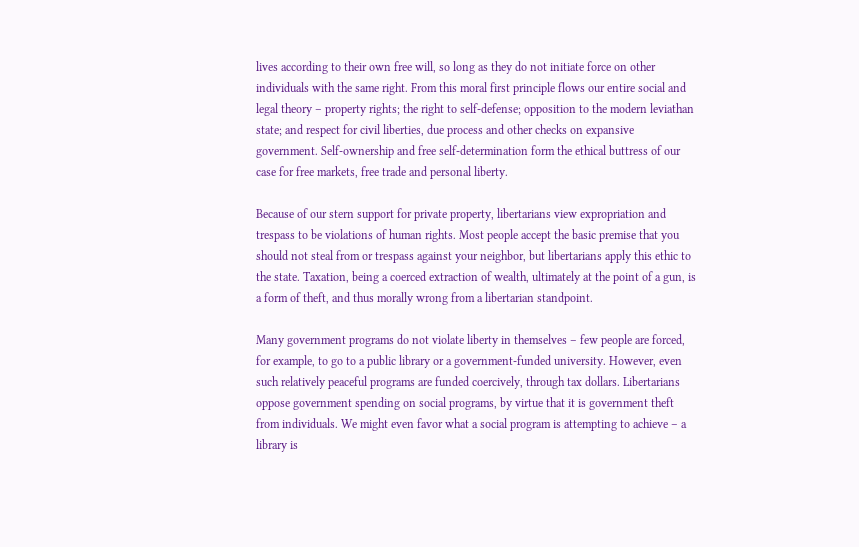lives according to their own free will, so long as they do not initiate force on other individuals with the same right. From this moral first principle flows our entire social and legal theory – property rights; the right to self-defense; opposition to the modern leviathan state; and respect for civil liberties, due process and other checks on expansive government. Self-ownership and free self-determination form the ethical buttress of our case for free markets, free trade and personal liberty.

Because of our stern support for private property, libertarians view expropriation and trespass to be violations of human rights. Most people accept the basic premise that you should not steal from or trespass against your neighbor, but libertarians apply this ethic to the state. Taxation, being a coerced extraction of wealth, ultimately at the point of a gun, is a form of theft, and thus morally wrong from a libertarian standpoint.

Many government programs do not violate liberty in themselves – few people are forced, for example, to go to a public library or a government-funded university. However, even such relatively peaceful programs are funded coercively, through tax dollars. Libertarians oppose government spending on social programs, by virtue that it is government theft from individuals. We might even favor what a social program is attempting to achieve – a library is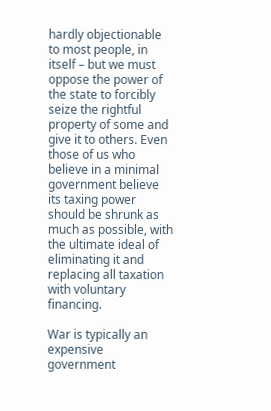hardly objectionable to most people, in itself – but we must oppose the power of the state to forcibly seize the rightful property of some and give it to others. Even those of us who believe in a minimal government believe its taxing power should be shrunk as much as possible, with the ultimate ideal of eliminating it and replacing all taxation with voluntary financing.

War is typically an expensive government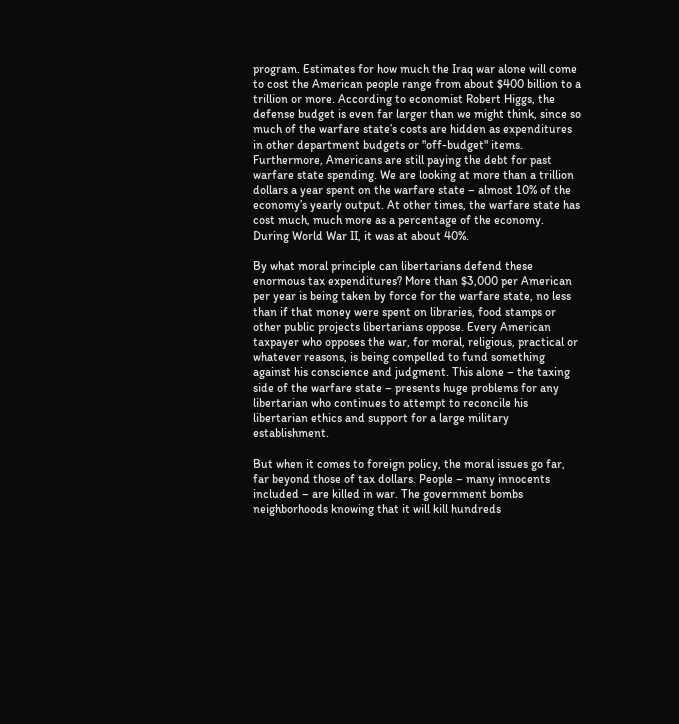program. Estimates for how much the Iraq war alone will come to cost the American people range from about $400 billion to a trillion or more. According to economist Robert Higgs, the defense budget is even far larger than we might think, since so much of the warfare state’s costs are hidden as expenditures in other department budgets or "off-budget" items. Furthermore, Americans are still paying the debt for past warfare state spending. We are looking at more than a trillion dollars a year spent on the warfare state – almost 10% of the economy’s yearly output. At other times, the warfare state has cost much, much more as a percentage of the economy. During World War II, it was at about 40%.

By what moral principle can libertarians defend these enormous tax expenditures? More than $3,000 per American per year is being taken by force for the warfare state, no less than if that money were spent on libraries, food stamps or other public projects libertarians oppose. Every American taxpayer who opposes the war, for moral, religious, practical or whatever reasons, is being compelled to fund something against his conscience and judgment. This alone – the taxing side of the warfare state – presents huge problems for any libertarian who continues to attempt to reconcile his libertarian ethics and support for a large military establishment.

But when it comes to foreign policy, the moral issues go far, far beyond those of tax dollars. People – many innocents included – are killed in war. The government bombs neighborhoods knowing that it will kill hundreds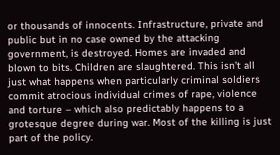or thousands of innocents. Infrastructure, private and public but in no case owned by the attacking government, is destroyed. Homes are invaded and blown to bits. Children are slaughtered. This isn’t all just what happens when particularly criminal soldiers commit atrocious individual crimes of rape, violence and torture – which also predictably happens to a grotesque degree during war. Most of the killing is just part of the policy.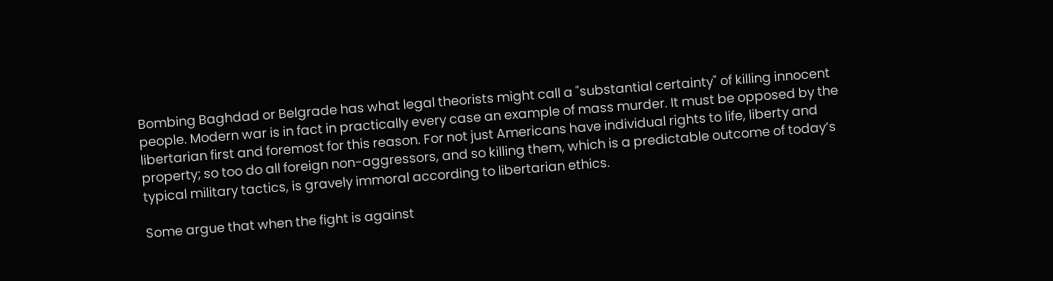Bombing Baghdad or Belgrade has what legal theorists might call a "substantial certainty" of killing innocent people. Modern war is in fact in practically every case an example of mass murder. It must be opposed by the libertarian first and foremost for this reason. For not just Americans have individual rights to life, liberty and property; so too do all foreign non-aggressors, and so killing them, which is a predictable outcome of today’s typical military tactics, is gravely immoral according to libertarian ethics.

Some argue that when the fight is against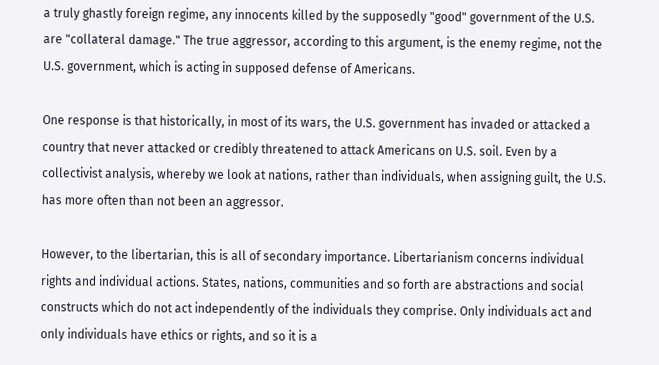a truly ghastly foreign regime, any innocents killed by the supposedly "good" government of the U.S. are "collateral damage." The true aggressor, according to this argument, is the enemy regime, not the U.S. government, which is acting in supposed defense of Americans.

One response is that historically, in most of its wars, the U.S. government has invaded or attacked a country that never attacked or credibly threatened to attack Americans on U.S. soil. Even by a collectivist analysis, whereby we look at nations, rather than individuals, when assigning guilt, the U.S. has more often than not been an aggressor.

However, to the libertarian, this is all of secondary importance. Libertarianism concerns individual rights and individual actions. States, nations, communities and so forth are abstractions and social constructs which do not act independently of the individuals they comprise. Only individuals act and only individuals have ethics or rights, and so it is a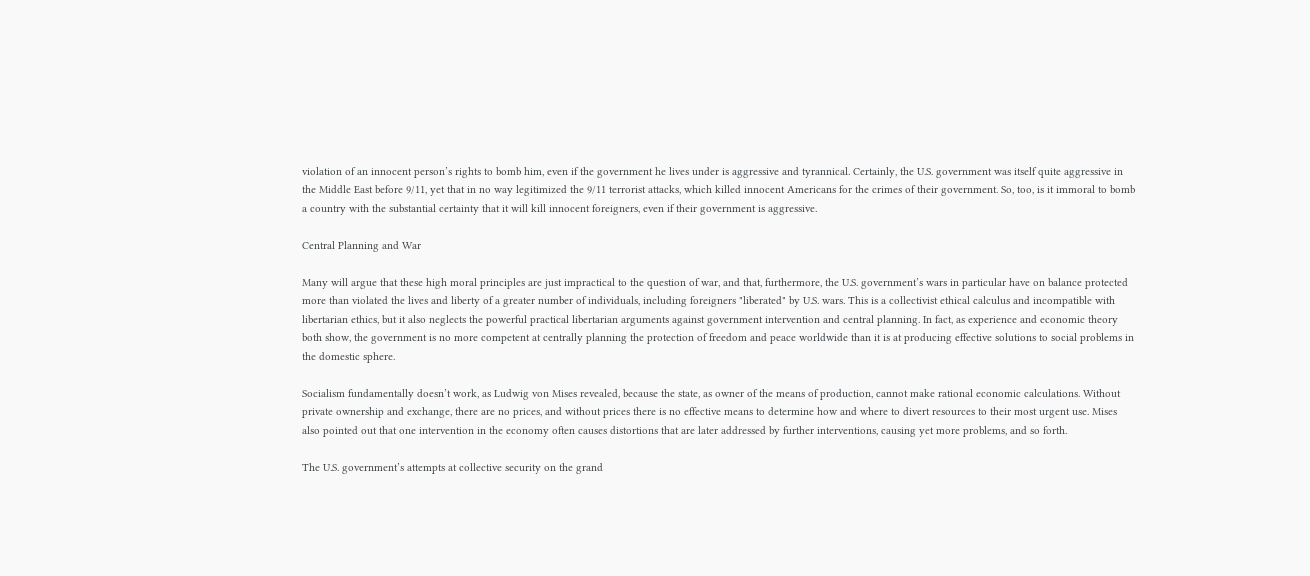violation of an innocent person’s rights to bomb him, even if the government he lives under is aggressive and tyrannical. Certainly, the U.S. government was itself quite aggressive in the Middle East before 9/11, yet that in no way legitimized the 9/11 terrorist attacks, which killed innocent Americans for the crimes of their government. So, too, is it immoral to bomb a country with the substantial certainty that it will kill innocent foreigners, even if their government is aggressive.

Central Planning and War

Many will argue that these high moral principles are just impractical to the question of war, and that, furthermore, the U.S. government’s wars in particular have on balance protected more than violated the lives and liberty of a greater number of individuals, including foreigners "liberated" by U.S. wars. This is a collectivist ethical calculus and incompatible with libertarian ethics, but it also neglects the powerful practical libertarian arguments against government intervention and central planning. In fact, as experience and economic theory both show, the government is no more competent at centrally planning the protection of freedom and peace worldwide than it is at producing effective solutions to social problems in the domestic sphere.

Socialism fundamentally doesn’t work, as Ludwig von Mises revealed, because the state, as owner of the means of production, cannot make rational economic calculations. Without private ownership and exchange, there are no prices, and without prices there is no effective means to determine how and where to divert resources to their most urgent use. Mises also pointed out that one intervention in the economy often causes distortions that are later addressed by further interventions, causing yet more problems, and so forth.

The U.S. government’s attempts at collective security on the grand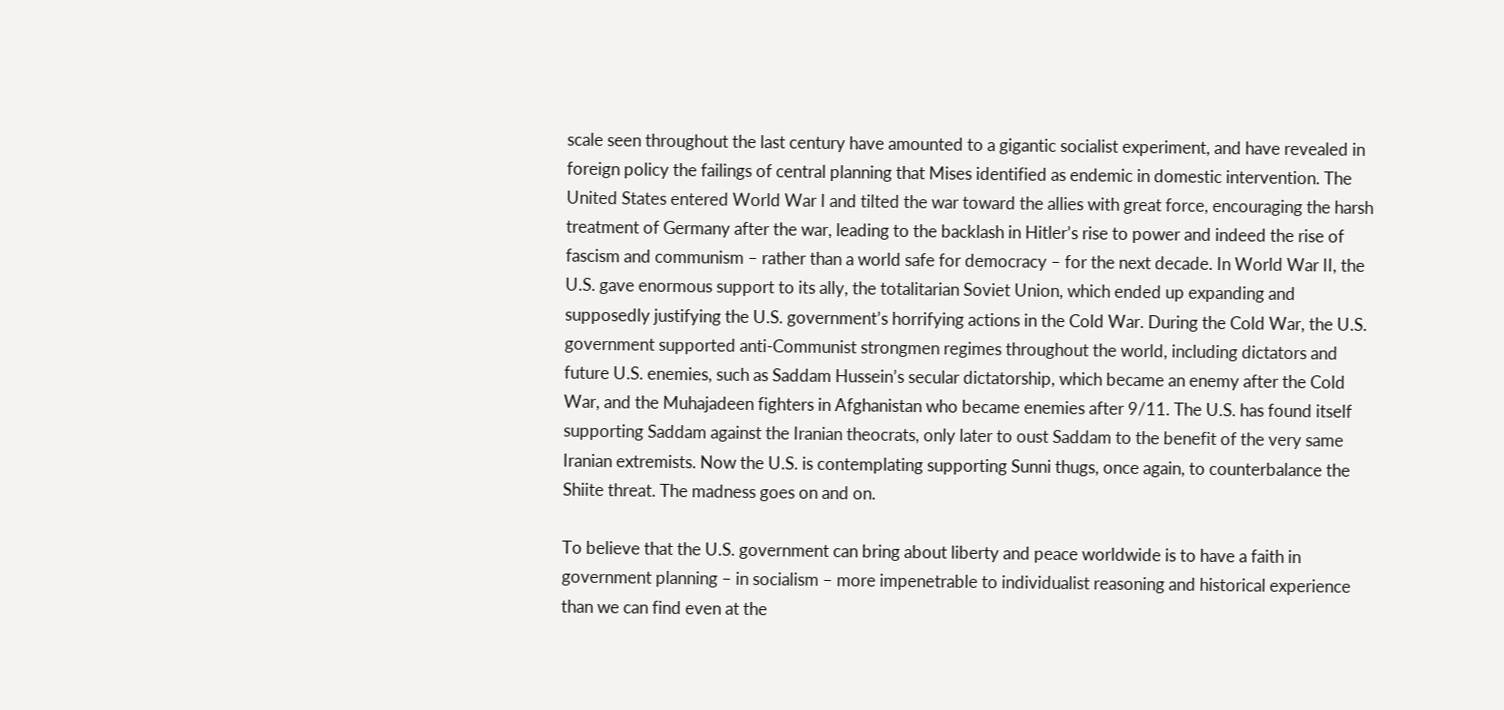scale seen throughout the last century have amounted to a gigantic socialist experiment, and have revealed in foreign policy the failings of central planning that Mises identified as endemic in domestic intervention. The United States entered World War I and tilted the war toward the allies with great force, encouraging the harsh treatment of Germany after the war, leading to the backlash in Hitler’s rise to power and indeed the rise of fascism and communism – rather than a world safe for democracy – for the next decade. In World War II, the U.S. gave enormous support to its ally, the totalitarian Soviet Union, which ended up expanding and supposedly justifying the U.S. government’s horrifying actions in the Cold War. During the Cold War, the U.S. government supported anti-Communist strongmen regimes throughout the world, including dictators and future U.S. enemies, such as Saddam Hussein’s secular dictatorship, which became an enemy after the Cold War, and the Muhajadeen fighters in Afghanistan who became enemies after 9/11. The U.S. has found itself supporting Saddam against the Iranian theocrats, only later to oust Saddam to the benefit of the very same Iranian extremists. Now the U.S. is contemplating supporting Sunni thugs, once again, to counterbalance the Shiite threat. The madness goes on and on.

To believe that the U.S. government can bring about liberty and peace worldwide is to have a faith in government planning – in socialism – more impenetrable to individualist reasoning and historical experience than we can find even at the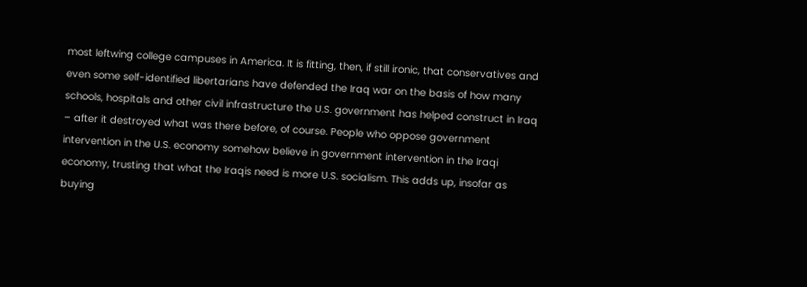most leftwing college campuses in America. It is fitting, then, if still ironic, that conservatives and even some self-identified libertarians have defended the Iraq war on the basis of how many schools, hospitals and other civil infrastructure the U.S. government has helped construct in Iraq – after it destroyed what was there before, of course. People who oppose government intervention in the U.S. economy somehow believe in government intervention in the Iraqi economy, trusting that what the Iraqis need is more U.S. socialism. This adds up, insofar as buying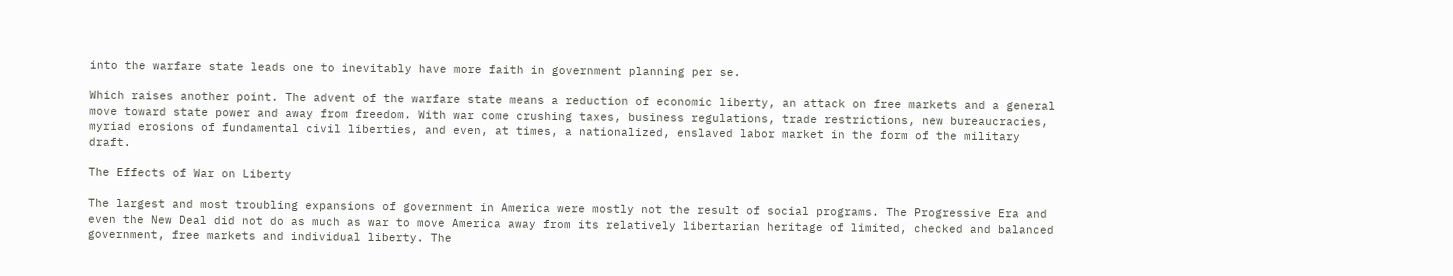into the warfare state leads one to inevitably have more faith in government planning per se.

Which raises another point. The advent of the warfare state means a reduction of economic liberty, an attack on free markets and a general move toward state power and away from freedom. With war come crushing taxes, business regulations, trade restrictions, new bureaucracies, myriad erosions of fundamental civil liberties, and even, at times, a nationalized, enslaved labor market in the form of the military draft.

The Effects of War on Liberty

The largest and most troubling expansions of government in America were mostly not the result of social programs. The Progressive Era and even the New Deal did not do as much as war to move America away from its relatively libertarian heritage of limited, checked and balanced government, free markets and individual liberty. The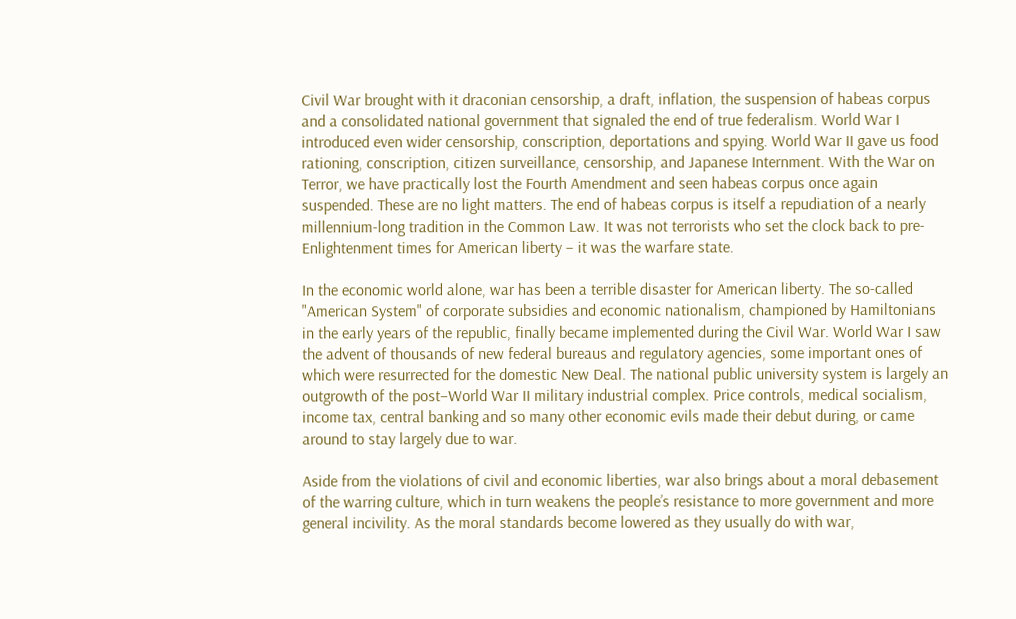Civil War brought with it draconian censorship, a draft, inflation, the suspension of habeas corpus and a consolidated national government that signaled the end of true federalism. World War I introduced even wider censorship, conscription, deportations and spying. World War II gave us food rationing, conscription, citizen surveillance, censorship, and Japanese Internment. With the War on Terror, we have practically lost the Fourth Amendment and seen habeas corpus once again suspended. These are no light matters. The end of habeas corpus is itself a repudiation of a nearly millennium-long tradition in the Common Law. It was not terrorists who set the clock back to pre-Enlightenment times for American liberty – it was the warfare state.

In the economic world alone, war has been a terrible disaster for American liberty. The so-called "American System" of corporate subsidies and economic nationalism, championed by Hamiltonians in the early years of the republic, finally became implemented during the Civil War. World War I saw the advent of thousands of new federal bureaus and regulatory agencies, some important ones of which were resurrected for the domestic New Deal. The national public university system is largely an outgrowth of the post–World War II military industrial complex. Price controls, medical socialism, income tax, central banking and so many other economic evils made their debut during, or came around to stay largely due to war.

Aside from the violations of civil and economic liberties, war also brings about a moral debasement of the warring culture, which in turn weakens the people’s resistance to more government and more general incivility. As the moral standards become lowered as they usually do with war,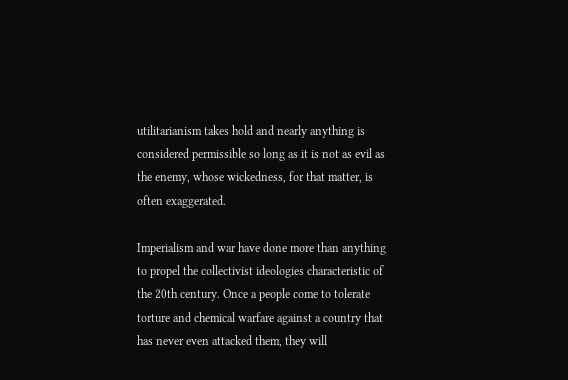utilitarianism takes hold and nearly anything is considered permissible so long as it is not as evil as the enemy, whose wickedness, for that matter, is often exaggerated.

Imperialism and war have done more than anything to propel the collectivist ideologies characteristic of the 20th century. Once a people come to tolerate torture and chemical warfare against a country that has never even attacked them, they will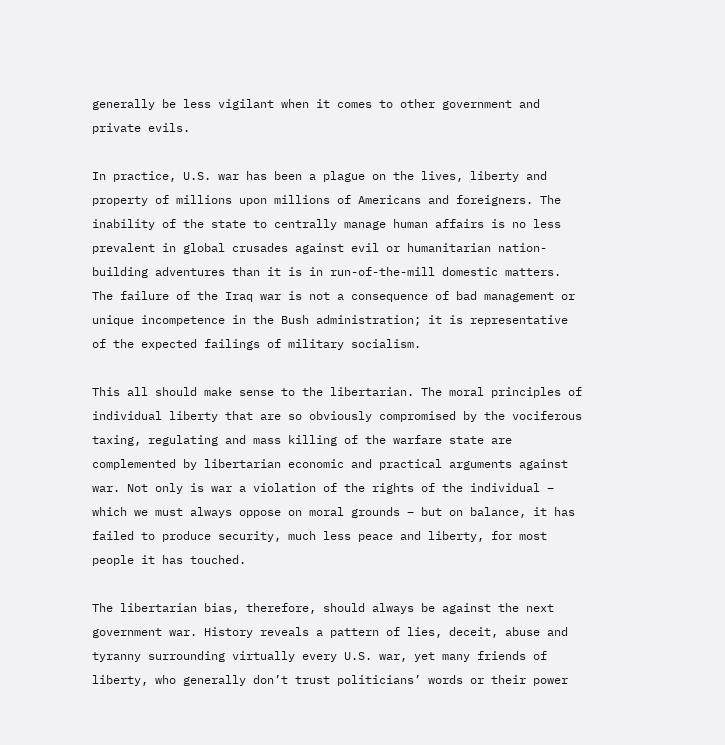generally be less vigilant when it comes to other government and private evils.

In practice, U.S. war has been a plague on the lives, liberty and property of millions upon millions of Americans and foreigners. The inability of the state to centrally manage human affairs is no less prevalent in global crusades against evil or humanitarian nation-building adventures than it is in run-of-the-mill domestic matters. The failure of the Iraq war is not a consequence of bad management or unique incompetence in the Bush administration; it is representative of the expected failings of military socialism.

This all should make sense to the libertarian. The moral principles of individual liberty that are so obviously compromised by the vociferous taxing, regulating and mass killing of the warfare state are complemented by libertarian economic and practical arguments against war. Not only is war a violation of the rights of the individual – which we must always oppose on moral grounds – but on balance, it has failed to produce security, much less peace and liberty, for most people it has touched.

The libertarian bias, therefore, should always be against the next government war. History reveals a pattern of lies, deceit, abuse and tyranny surrounding virtually every U.S. war, yet many friends of liberty, who generally don’t trust politicians’ words or their power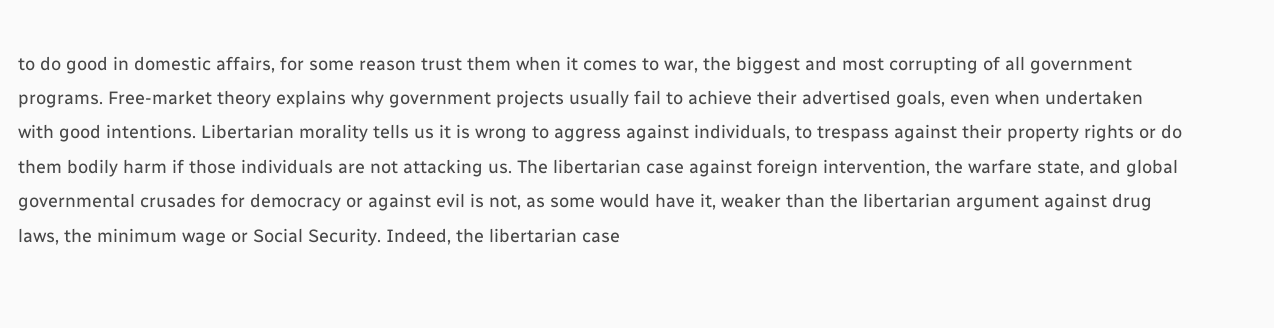to do good in domestic affairs, for some reason trust them when it comes to war, the biggest and most corrupting of all government programs. Free-market theory explains why government projects usually fail to achieve their advertised goals, even when undertaken with good intentions. Libertarian morality tells us it is wrong to aggress against individuals, to trespass against their property rights or do them bodily harm if those individuals are not attacking us. The libertarian case against foreign intervention, the warfare state, and global governmental crusades for democracy or against evil is not, as some would have it, weaker than the libertarian argument against drug laws, the minimum wage or Social Security. Indeed, the libertarian case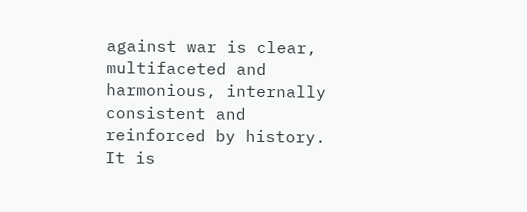against war is clear, multifaceted and harmonious, internally consistent and reinforced by history. It is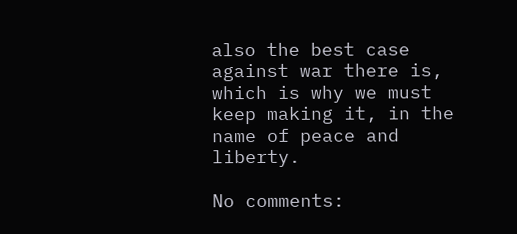also the best case against war there is, which is why we must keep making it, in the name of peace and liberty.

No comments: